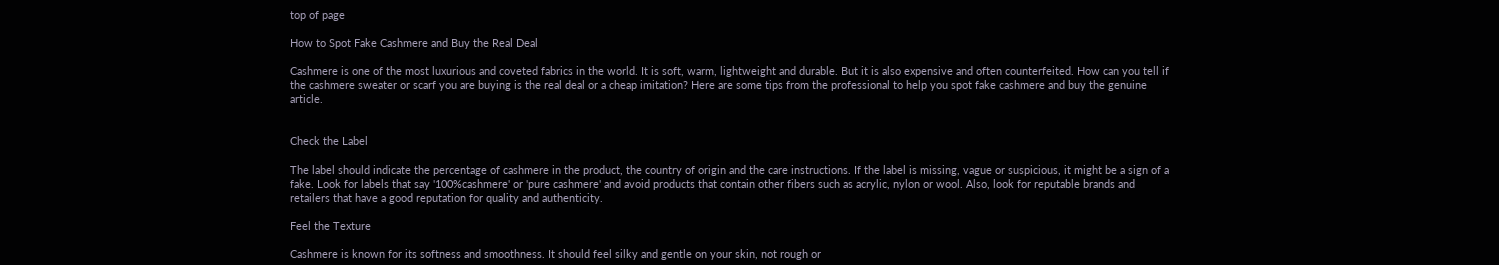top of page

How to Spot Fake Cashmere and Buy the Real Deal

Cashmere is one of the most luxurious and coveted fabrics in the world. It is soft, warm, lightweight and durable. But it is also expensive and often counterfeited. How can you tell if the cashmere sweater or scarf you are buying is the real deal or a cheap imitation? Here are some tips from the professional to help you spot fake cashmere and buy the genuine article.


Check the Label

The label should indicate the percentage of cashmere in the product, the country of origin and the care instructions. If the label is missing, vague or suspicious, it might be a sign of a fake. Look for labels that say '100%cashmere' or 'pure cashmere' and avoid products that contain other fibers such as acrylic, nylon or wool. Also, look for reputable brands and retailers that have a good reputation for quality and authenticity.

Feel the Texture

Cashmere is known for its softness and smoothness. It should feel silky and gentle on your skin, not rough or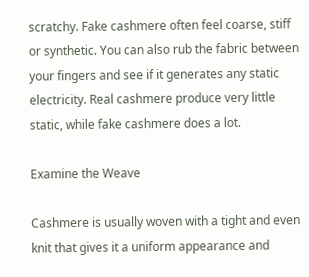scratchy. Fake cashmere often feel coarse, stiff or synthetic. You can also rub the fabric between your fingers and see if it generates any static electricity. Real cashmere produce very little static, while fake cashmere does a lot.

Examine the Weave

Cashmere is usually woven with a tight and even knit that gives it a uniform appearance and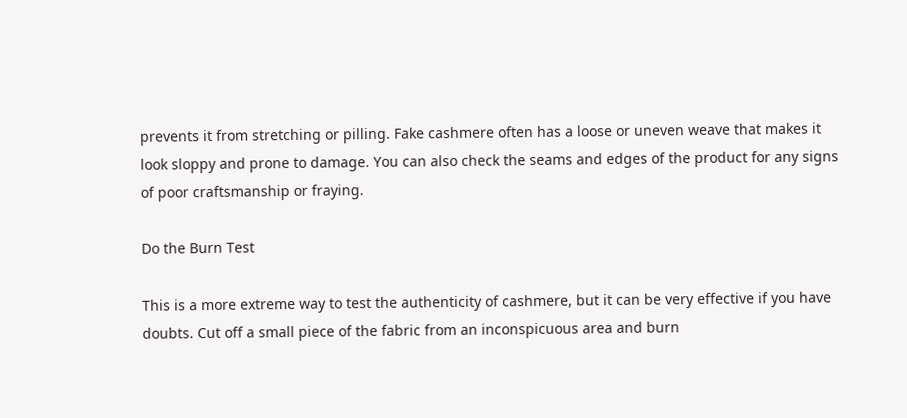prevents it from stretching or pilling. Fake cashmere often has a loose or uneven weave that makes it look sloppy and prone to damage. You can also check the seams and edges of the product for any signs of poor craftsmanship or fraying.

Do the Burn Test

This is a more extreme way to test the authenticity of cashmere, but it can be very effective if you have doubts. Cut off a small piece of the fabric from an inconspicuous area and burn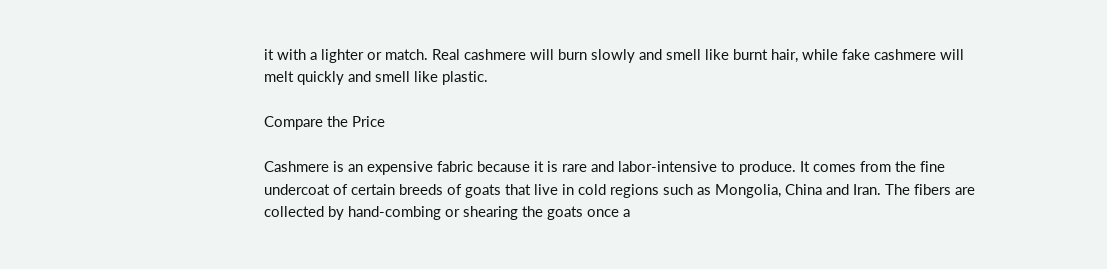it with a lighter or match. Real cashmere will burn slowly and smell like burnt hair, while fake cashmere will melt quickly and smell like plastic.

Compare the Price

Cashmere is an expensive fabric because it is rare and labor-intensive to produce. It comes from the fine undercoat of certain breeds of goats that live in cold regions such as Mongolia, China and Iran. The fibers are collected by hand-combing or shearing the goats once a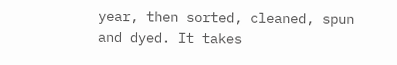year, then sorted, cleaned, spun and dyed. It takes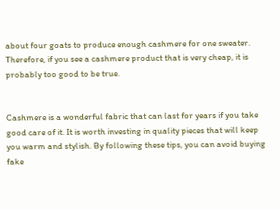about four goats to produce enough cashmere for one sweater. Therefore, if you see a cashmere product that is very cheap, it is probably too good to be true.


Cashmere is a wonderful fabric that can last for years if you take good care of it. It is worth investing in quality pieces that will keep you warm and stylish. By following these tips, you can avoid buying fake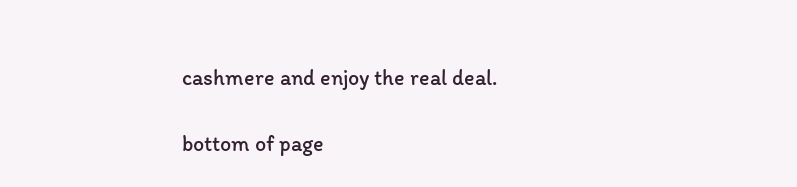cashmere and enjoy the real deal.

bottom of page